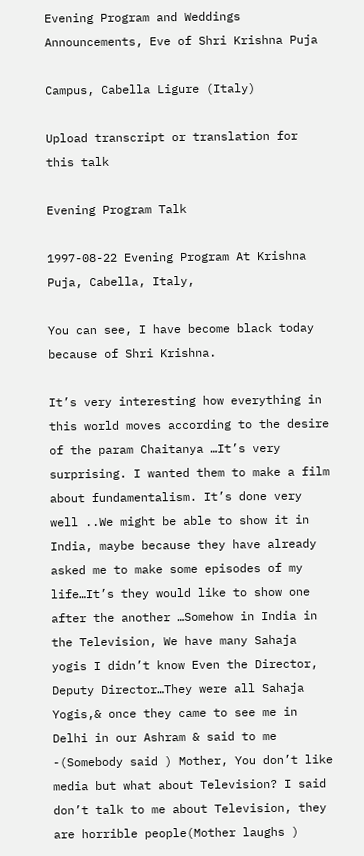Evening Program and Weddings Announcements, Eve of Shri Krishna Puja

Campus, Cabella Ligure (Italy)

Upload transcript or translation for this talk

Evening Program Talk

1997-08-22 Evening Program At Krishna Puja, Cabella, Italy,

You can see, I have become black today because of Shri Krishna.

It’s very interesting how everything in this world moves according to the desire of the param Chaitanya …It’s very surprising. I wanted them to make a film about fundamentalism. It’s done very well ..We might be able to show it in India, maybe because they have already asked me to make some episodes of my life…It’s they would like to show one after the another …Somehow in India in the Television, We have many Sahaja yogis I didn’t know Even the Director, Deputy Director…They were all Sahaja Yogis,& once they came to see me in Delhi in our Ashram & said to me -(Somebody said ) Mother, You don’t like media but what about Television? I said don’t talk to me about Television, they are horrible people(Mother laughs )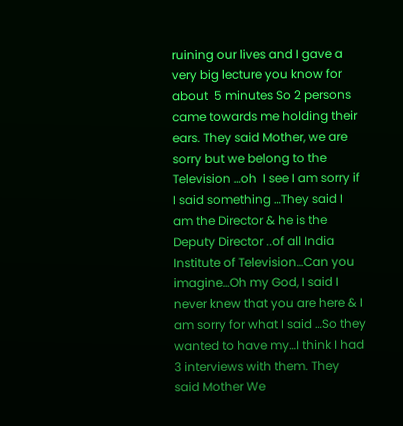ruining our lives and I gave a very big lecture you know for about  5 minutes So 2 persons came towards me holding their ears. They said Mother, we are sorry but we belong to the Television …oh  I see I am sorry if I said something …They said I am the Director & he is the Deputy Director ..of all India Institute of Television…Can you imagine…Oh my God, I said I never knew that you are here & I am sorry for what I said …So they wanted to have my…I think I had 3 interviews with them. They said Mother We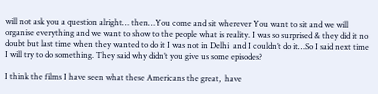will not ask you a question alright… then…You come and sit wherever You want to sit and we will organise everything and we want to show to the people what is reality. I was so surprised & they did it no doubt but last time when they wanted to do it I was not in Delhi  and I couldn’t do it…So I said next time I will try to do something. They said why didn’t you give us some episodes?

I think the films I have seen what these Americans the great,  have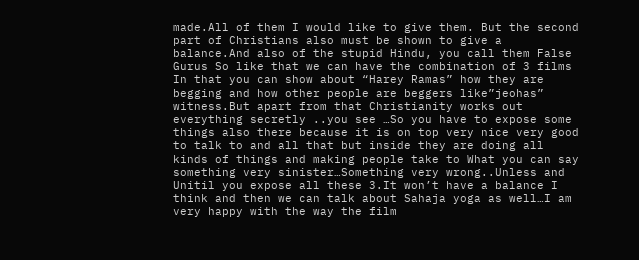made.All of them I would like to give them. But the second part of Christians also must be shown to give a balance.And also of the stupid Hindu, you call them False Gurus So like that we can have the combination of 3 films In that you can show about “Harey Ramas” how they are begging and how other people are beggers like”jeohas” witness.But apart from that Christianity works out everything secretly ..you see …So you have to expose some things also there because it is on top very nice very good to talk to and all that but inside they are doing all kinds of things and making people take to What you can say something very sinister…Something very wrong..Unless and Unitil you expose all these 3.It won’t have a balance I think and then we can talk about Sahaja yoga as well…I am very happy with the way the film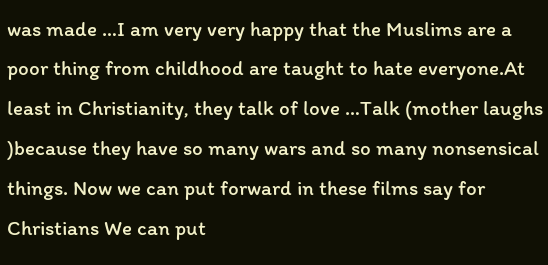was made …I am very very happy that the Muslims are a poor thing from childhood are taught to hate everyone.At least in Christianity, they talk of love …Talk (mother laughs )because they have so many wars and so many nonsensical things. Now we can put forward in these films say for Christians We can put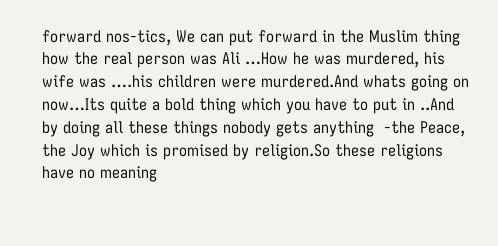forward nos-tics, We can put forward in the Muslim thing how the real person was Ali …How he was murdered, his wife was ….his children were murdered.And whats going on now…Its quite a bold thing which you have to put in ..And by doing all these things nobody gets anything  -the Peace, the Joy which is promised by religion.So these religions have no meaning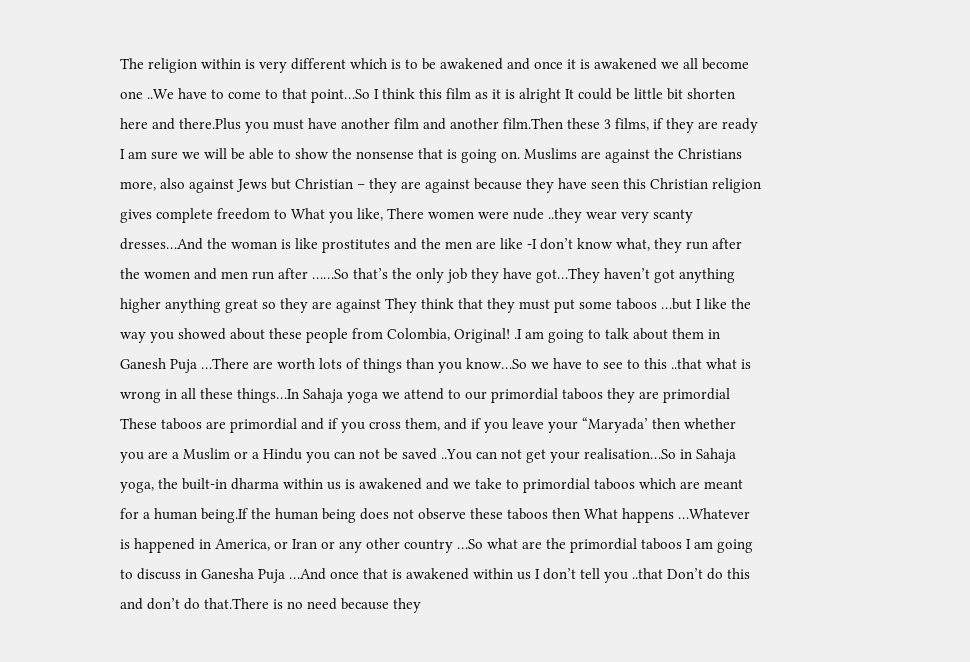The religion within is very different which is to be awakened and once it is awakened we all become one ..We have to come to that point…So I think this film as it is alright It could be little bit shorten here and there.Plus you must have another film and another film.Then these 3 films, if they are ready I am sure we will be able to show the nonsense that is going on. Muslims are against the Christians more, also against Jews but Christian – they are against because they have seen this Christian religion gives complete freedom to What you like, There women were nude ..they wear very scanty dresses…And the woman is like prostitutes and the men are like -I don’t know what, they run after the women and men run after ……So that’s the only job they have got…They haven’t got anything higher anything great so they are against They think that they must put some taboos …but I like the way you showed about these people from Colombia, Original! .I am going to talk about them in Ganesh Puja …There are worth lots of things than you know…So we have to see to this ..that what is wrong in all these things…In Sahaja yoga we attend to our primordial taboos they are primordial These taboos are primordial and if you cross them, and if you leave your “Maryada’ then whether you are a Muslim or a Hindu you can not be saved ..You can not get your realisation…So in Sahaja yoga, the built-in dharma within us is awakened and we take to primordial taboos which are meant for a human being.If the human being does not observe these taboos then What happens …Whatever is happened in America, or Iran or any other country …So what are the primordial taboos I am going to discuss in Ganesha Puja …And once that is awakened within us I don’t tell you ..that Don’t do this and don’t do that.There is no need because they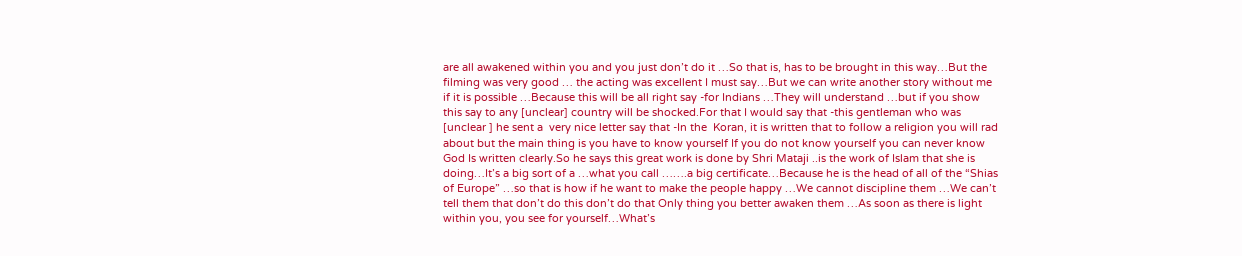are all awakened within you and you just don’t do it …So that is, has to be brought in this way…But the filming was very good … the acting was excellent I must say…But we can write another story without me if it is possible …Because this will be all right say -for Indians …They will understand …but if you show this say to any [unclear] country will be shocked.For that I would say that -this gentleman who was [unclear ] he sent a  very nice letter say that -In the  Koran, it is written that to follow a religion you will rad about but the main thing is you have to know yourself If you do not know yourself you can never know God Is written clearly.So he says this great work is done by Shri Mataji ..is the work of Islam that she is doing…It’s a big sort of a …what you call …….a big certificate…Because he is the head of all of the “Shias of Europe” …so that is how if he want to make the people happy …We cannot discipline them …We can’t tell them that don’t do this don’t do that Only thing you better awaken them …As soon as there is light within you, you see for yourself…What’s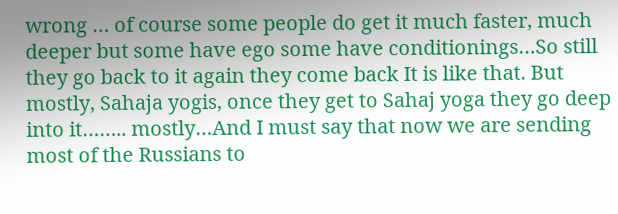wrong … of course some people do get it much faster, much deeper but some have ego some have conditionings…So still they go back to it again they come back It is like that. But mostly, Sahaja yogis, once they get to Sahaj yoga they go deep into it…….. mostly…And I must say that now we are sending most of the Russians to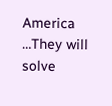America …They will solve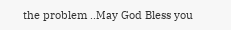the problem ..May God Bless you